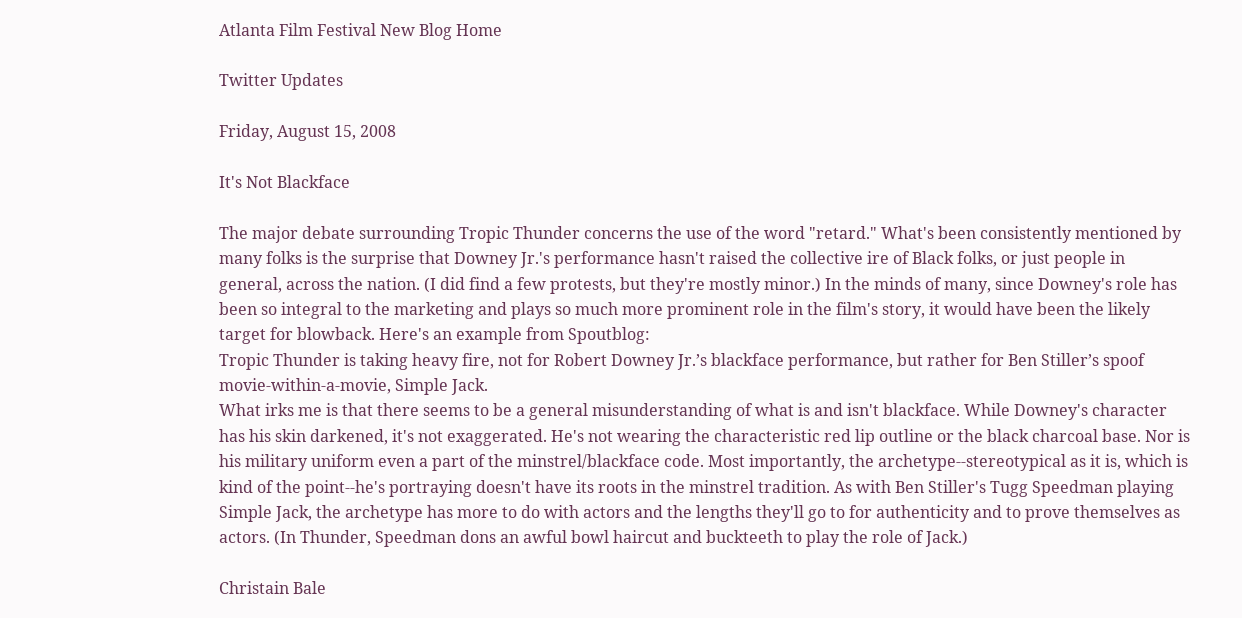Atlanta Film Festival New Blog Home

Twitter Updates

Friday, August 15, 2008

It's Not Blackface

The major debate surrounding Tropic Thunder concerns the use of the word "retard." What's been consistently mentioned by many folks is the surprise that Downey Jr.'s performance hasn't raised the collective ire of Black folks, or just people in general, across the nation. (I did find a few protests, but they're mostly minor.) In the minds of many, since Downey's role has been so integral to the marketing and plays so much more prominent role in the film's story, it would have been the likely target for blowback. Here's an example from Spoutblog:
Tropic Thunder is taking heavy fire, not for Robert Downey Jr.’s blackface performance, but rather for Ben Stiller’s spoof movie-within-a-movie, Simple Jack.
What irks me is that there seems to be a general misunderstanding of what is and isn't blackface. While Downey's character has his skin darkened, it's not exaggerated. He's not wearing the characteristic red lip outline or the black charcoal base. Nor is his military uniform even a part of the minstrel/blackface code. Most importantly, the archetype--stereotypical as it is, which is kind of the point--he's portraying doesn't have its roots in the minstrel tradition. As with Ben Stiller's Tugg Speedman playing Simple Jack, the archetype has more to do with actors and the lengths they'll go to for authenticity and to prove themselves as actors. (In Thunder, Speedman dons an awful bowl haircut and buckteeth to play the role of Jack.)

Christain Bale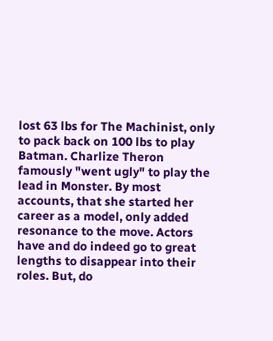lost 63 lbs for The Machinist, only to pack back on 100 lbs to play Batman. Charlize Theron famously "went ugly" to play the lead in Monster. By most accounts, that she started her career as a model, only added resonance to the move. Actors have and do indeed go to great lengths to disappear into their roles. But, do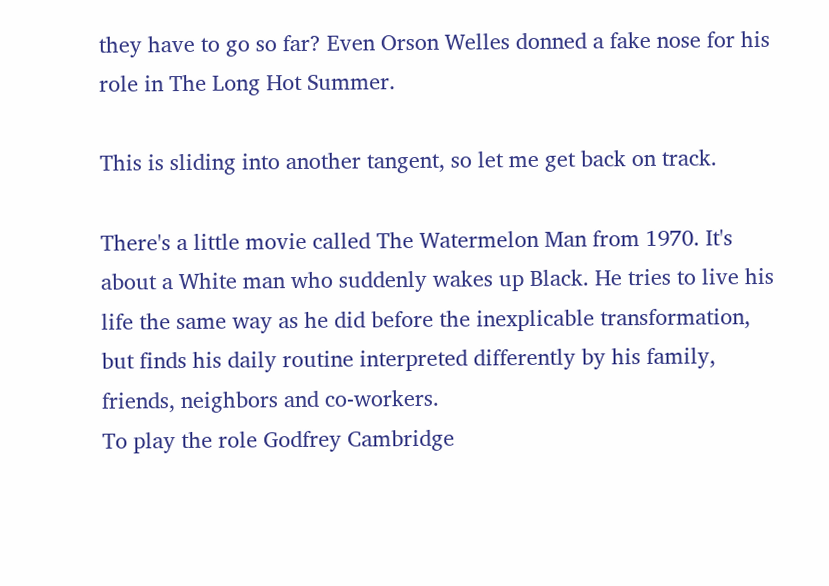they have to go so far? Even Orson Welles donned a fake nose for his role in The Long Hot Summer.

This is sliding into another tangent, so let me get back on track.

There's a little movie called The Watermelon Man from 1970. It's about a White man who suddenly wakes up Black. He tries to live his life the same way as he did before the inexplicable transformation, but finds his daily routine interpreted differently by his family, friends, neighbors and co-workers.
To play the role Godfrey Cambridge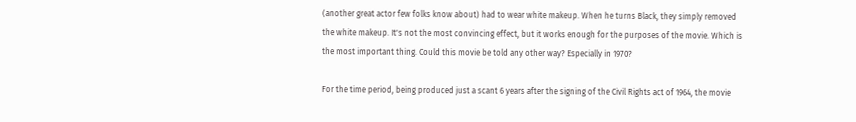(another great actor few folks know about) had to wear white makeup. When he turns Black, they simply removed the white makeup. It's not the most convincing effect, but it works enough for the purposes of the movie. Which is the most important thing. Could this movie be told any other way? Especially in 1970?

For the time period, being produced just a scant 6 years after the signing of the Civil Rights act of 1964, the movie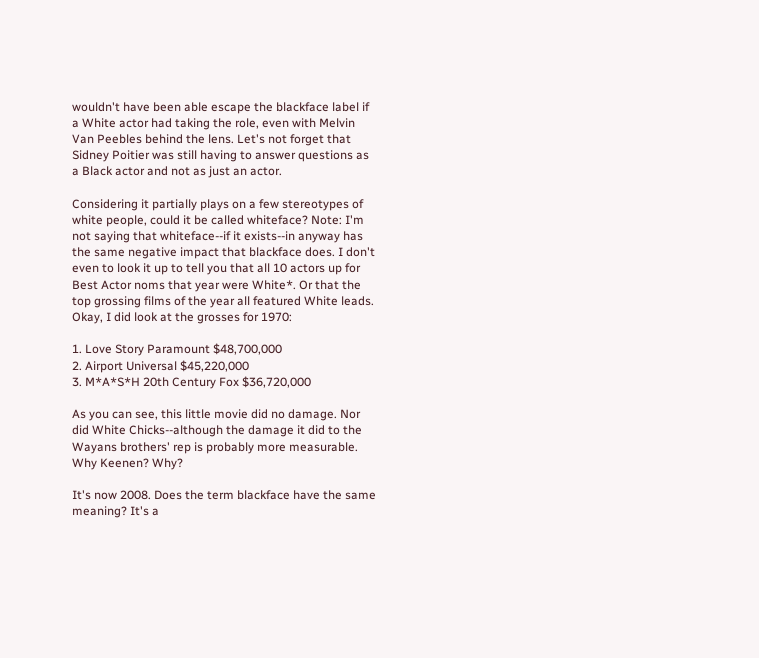wouldn't have been able escape the blackface label if a White actor had taking the role, even with Melvin Van Peebles behind the lens. Let's not forget that Sidney Poitier was still having to answer questions as a Black actor and not as just an actor.

Considering it partially plays on a few stereotypes of white people, could it be called whiteface? Note: I'm not saying that whiteface--if it exists--in anyway has the same negative impact that blackface does. I don't even to look it up to tell you that all 10 actors up for Best Actor noms that year were White*. Or that the top grossing films of the year all featured White leads. Okay, I did look at the grosses for 1970:

1. Love Story Paramount $48,700,000
2. Airport Universal $45,220,000
3. M*A*S*H 20th Century Fox $36,720,000

As you can see, this little movie did no damage. Nor did White Chicks--although the damage it did to the Wayans brothers' rep is probably more measurable. Why Keenen? Why?

It's now 2008. Does the term blackface have the same meaning? It's a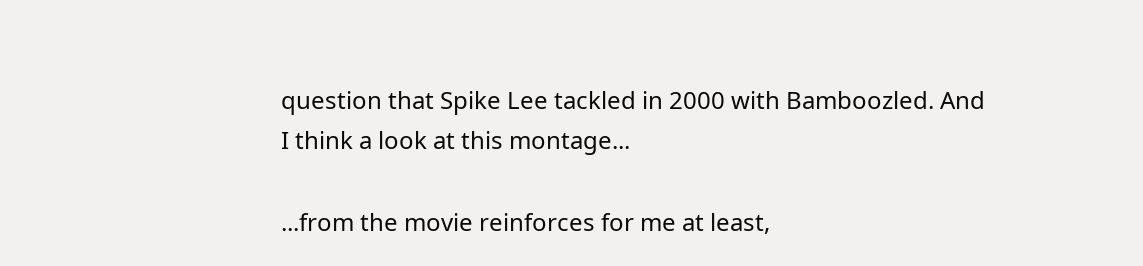question that Spike Lee tackled in 2000 with Bamboozled. And I think a look at this montage...

...from the movie reinforces for me at least,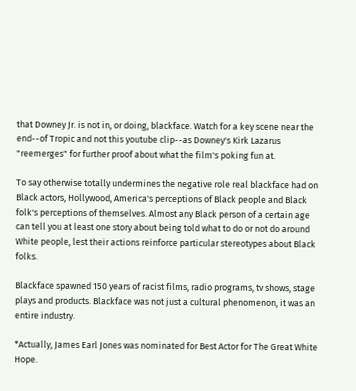that Downey Jr. is not in, or doing, blackface. Watch for a key scene near the end--of Tropic and not this youtube clip--as Downey's Kirk Lazarus "reemerges" for further proof about what the film's poking fun at.

To say otherwise totally undermines the negative role real blackface had on Black actors, Hollywood, America's perceptions of Black people and Black folk's perceptions of themselves. Almost any Black person of a certain age can tell you at least one story about being told what to do or not do around White people, lest their actions reinforce particular stereotypes about Black folks.

Blackface spawned 150 years of racist films, radio programs, tv shows, stage plays and products. Blackface was not just a cultural phenomenon, it was an entire industry.

*Actually, James Earl Jones was nominated for Best Actor for The Great White Hope.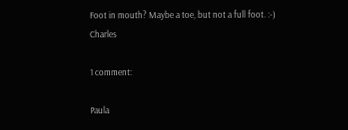Foot in mouth? Maybe a toe, but not a full foot. :-) Charles

1 comment:

Paula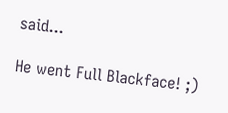said...

He went Full Blackface! ;)